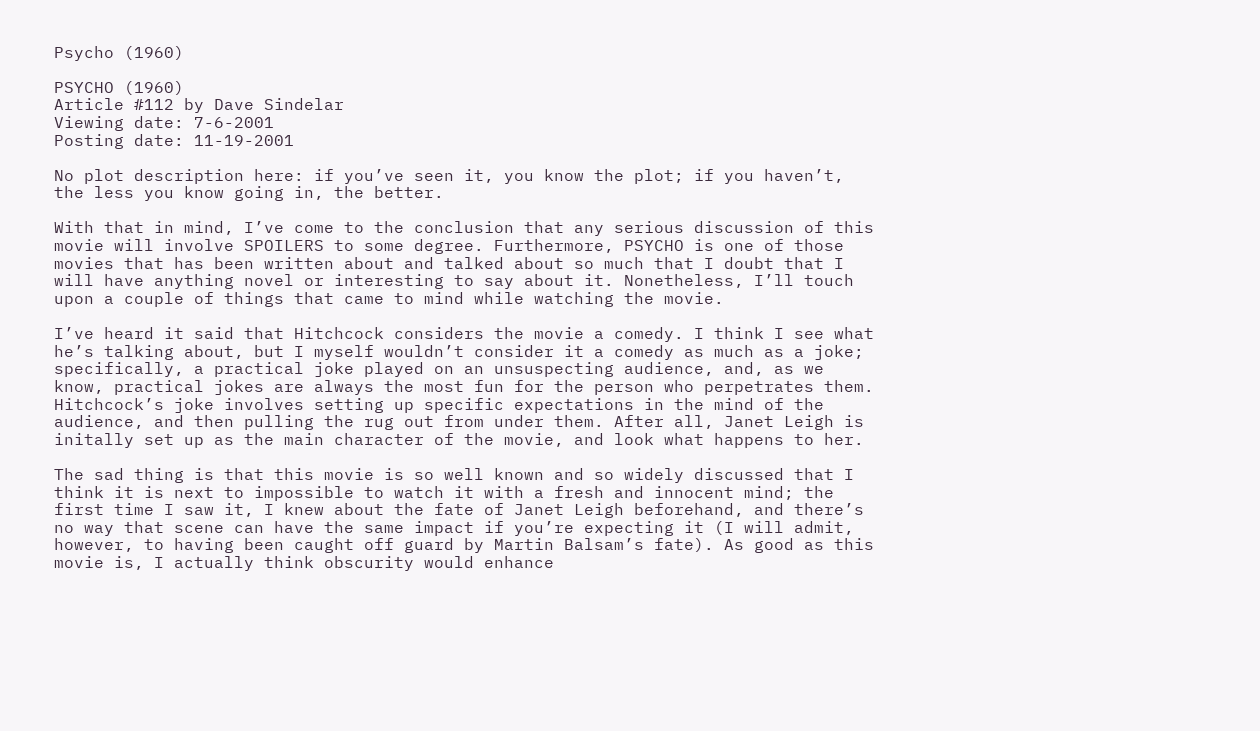Psycho (1960)

PSYCHO (1960)
Article #112 by Dave Sindelar
Viewing date: 7-6-2001
Posting date: 11-19-2001

No plot description here: if you’ve seen it, you know the plot; if you haven’t, the less you know going in, the better.

With that in mind, I’ve come to the conclusion that any serious discussion of this movie will involve SPOILERS to some degree. Furthermore, PSYCHO is one of those movies that has been written about and talked about so much that I doubt that I will have anything novel or interesting to say about it. Nonetheless, I’ll touch upon a couple of things that came to mind while watching the movie.

I’ve heard it said that Hitchcock considers the movie a comedy. I think I see what he’s talking about, but I myself wouldn’t consider it a comedy as much as a joke; specifically, a practical joke played on an unsuspecting audience, and, as we know, practical jokes are always the most fun for the person who perpetrates them. Hitchcock’s joke involves setting up specific expectations in the mind of the audience, and then pulling the rug out from under them. After all, Janet Leigh is initally set up as the main character of the movie, and look what happens to her.

The sad thing is that this movie is so well known and so widely discussed that I think it is next to impossible to watch it with a fresh and innocent mind; the first time I saw it, I knew about the fate of Janet Leigh beforehand, and there’s no way that scene can have the same impact if you’re expecting it (I will admit, however, to having been caught off guard by Martin Balsam’s fate). As good as this movie is, I actually think obscurity would enhance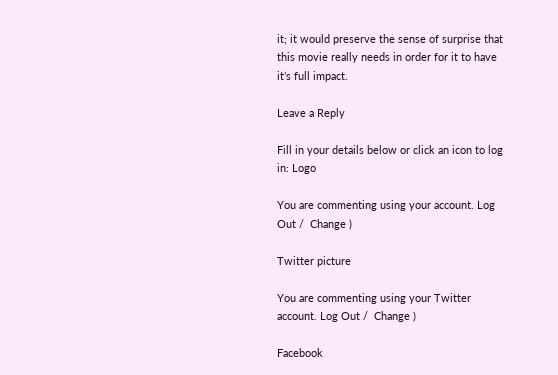it; it would preserve the sense of surprise that this movie really needs in order for it to have it’s full impact.

Leave a Reply

Fill in your details below or click an icon to log in: Logo

You are commenting using your account. Log Out /  Change )

Twitter picture

You are commenting using your Twitter account. Log Out /  Change )

Facebook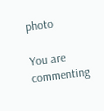photo

You are commenting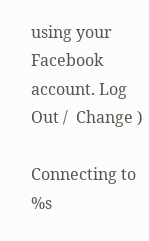using your Facebook account. Log Out /  Change )

Connecting to %s